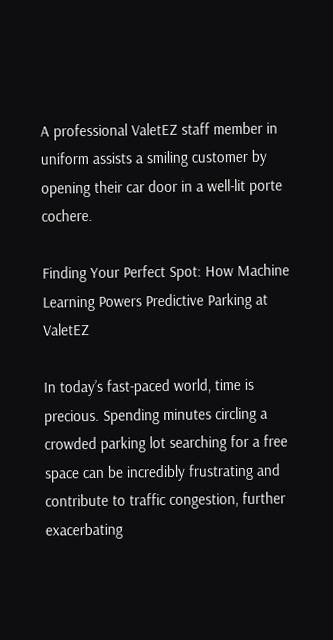A professional ValetEZ staff member in uniform assists a smiling customer by opening their car door in a well-lit porte cochere.

Finding Your Perfect Spot: How Machine Learning Powers Predictive Parking at ValetEZ

In today’s fast-paced world, time is precious. Spending minutes circling a crowded parking lot searching for a free space can be incredibly frustrating and contribute to traffic congestion, further exacerbating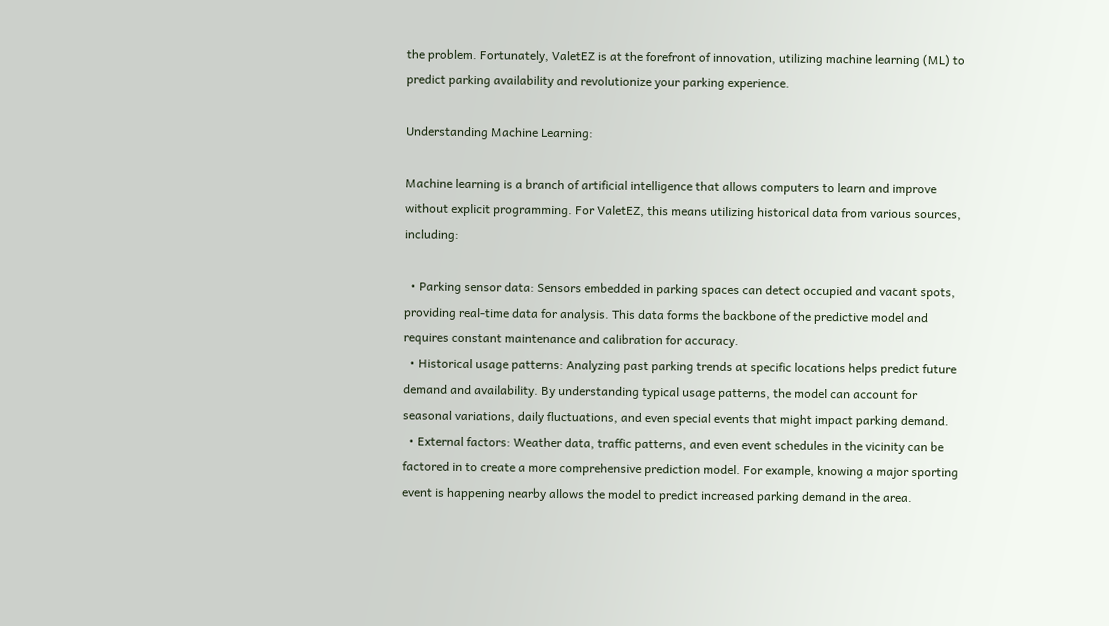the problem. Fortunately, ValetEZ is at the forefront of innovation, utilizing machine learning (ML) to predict parking availability and revolutionize your parking experience.

Understanding Machine Learning:

Machine learning is a branch of artificial intelligence that allows computers to learn and improve without explicit programming. For ValetEZ, this means utilizing historical data from various sources, including:

  • Parking sensor data: Sensors embedded in parking spaces can detect occupied and vacant spots, providing real-time data for analysis. This data forms the backbone of the predictive model and requires constant maintenance and calibration for accuracy.
  • Historical usage patterns: Analyzing past parking trends at specific locations helps predict future demand and availability. By understanding typical usage patterns, the model can account for seasonal variations, daily fluctuations, and even special events that might impact parking demand.
  • External factors: Weather data, traffic patterns, and even event schedules in the vicinity can be factored in to create a more comprehensive prediction model. For example, knowing a major sporting event is happening nearby allows the model to predict increased parking demand in the area.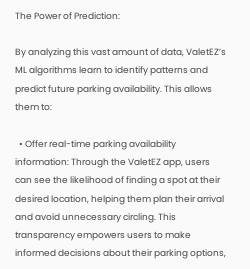The Power of Prediction:

By analyzing this vast amount of data, ValetEZ’s ML algorithms learn to identify patterns and predict future parking availability. This allows them to:

  • Offer real-time parking availability information: Through the ValetEZ app, users can see the likelihood of finding a spot at their desired location, helping them plan their arrival and avoid unnecessary circling. This transparency empowers users to make informed decisions about their parking options,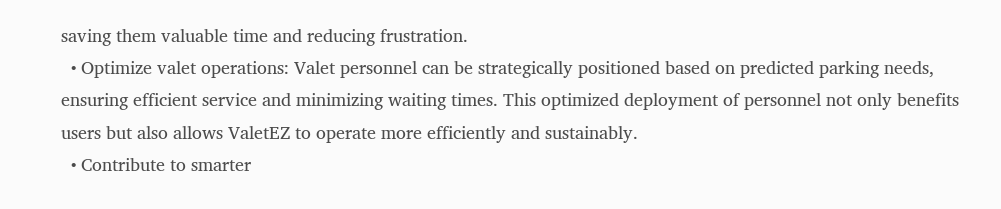saving them valuable time and reducing frustration.
  • Optimize valet operations: Valet personnel can be strategically positioned based on predicted parking needs, ensuring efficient service and minimizing waiting times. This optimized deployment of personnel not only benefits users but also allows ValetEZ to operate more efficiently and sustainably.
  • Contribute to smarter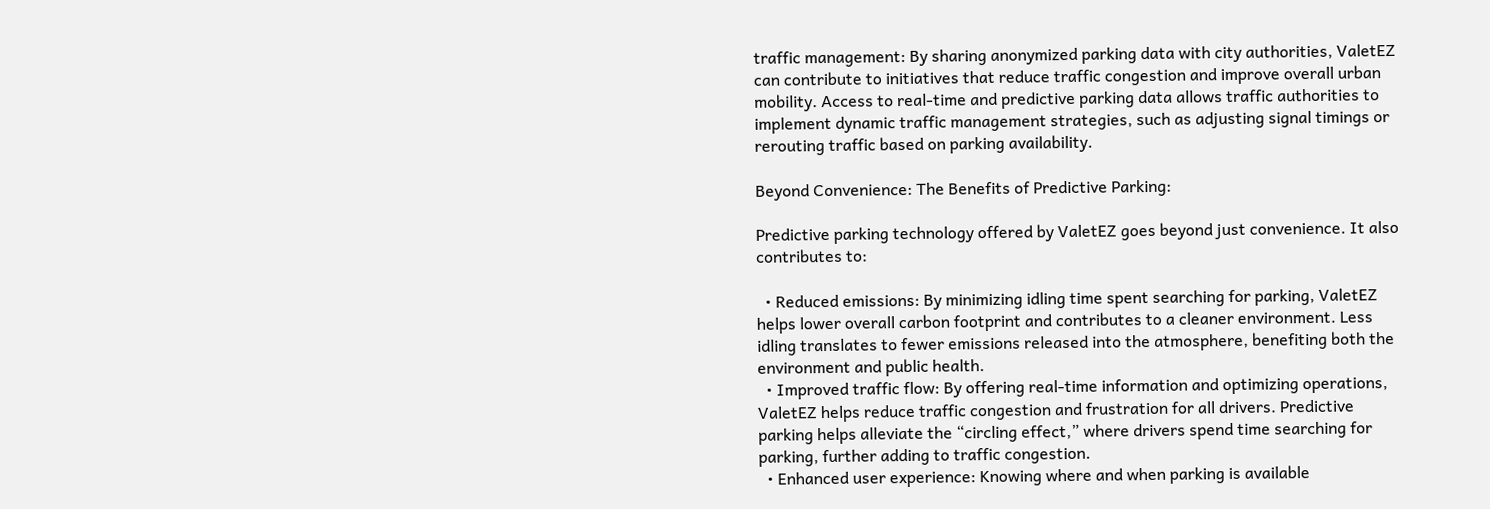traffic management: By sharing anonymized parking data with city authorities, ValetEZ can contribute to initiatives that reduce traffic congestion and improve overall urban mobility. Access to real-time and predictive parking data allows traffic authorities to implement dynamic traffic management strategies, such as adjusting signal timings or rerouting traffic based on parking availability.

Beyond Convenience: The Benefits of Predictive Parking:

Predictive parking technology offered by ValetEZ goes beyond just convenience. It also contributes to:

  • Reduced emissions: By minimizing idling time spent searching for parking, ValetEZ helps lower overall carbon footprint and contributes to a cleaner environment. Less idling translates to fewer emissions released into the atmosphere, benefiting both the environment and public health.
  • Improved traffic flow: By offering real-time information and optimizing operations, ValetEZ helps reduce traffic congestion and frustration for all drivers. Predictive parking helps alleviate the “circling effect,” where drivers spend time searching for parking, further adding to traffic congestion.
  • Enhanced user experience: Knowing where and when parking is available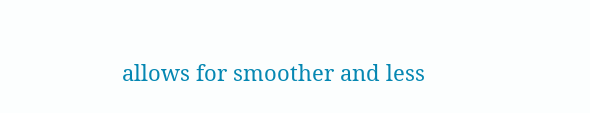allows for smoother and less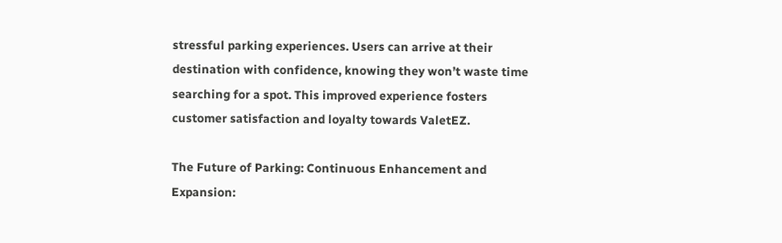stressful parking experiences. Users can arrive at their destination with confidence, knowing they won’t waste time searching for a spot. This improved experience fosters customer satisfaction and loyalty towards ValetEZ.

The Future of Parking: Continuous Enhancement and Expansion: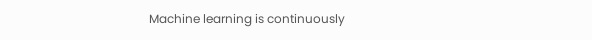Machine learning is continuously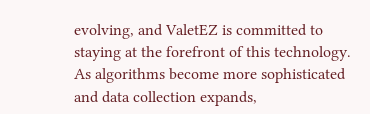evolving, and ValetEZ is committed to staying at the forefront of this technology. As algorithms become more sophisticated and data collection expands,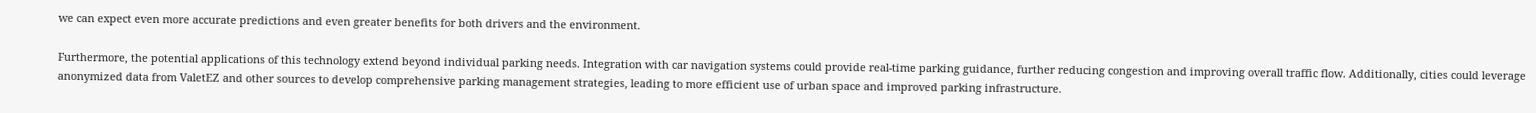we can expect even more accurate predictions and even greater benefits for both drivers and the environment.

Furthermore, the potential applications of this technology extend beyond individual parking needs. Integration with car navigation systems could provide real-time parking guidance, further reducing congestion and improving overall traffic flow. Additionally, cities could leverage anonymized data from ValetEZ and other sources to develop comprehensive parking management strategies, leading to more efficient use of urban space and improved parking infrastructure.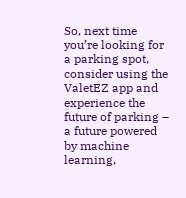So, next time you’re looking for a parking spot, consider using the ValetEZ app and experience the future of parking – a future powered by machine learning,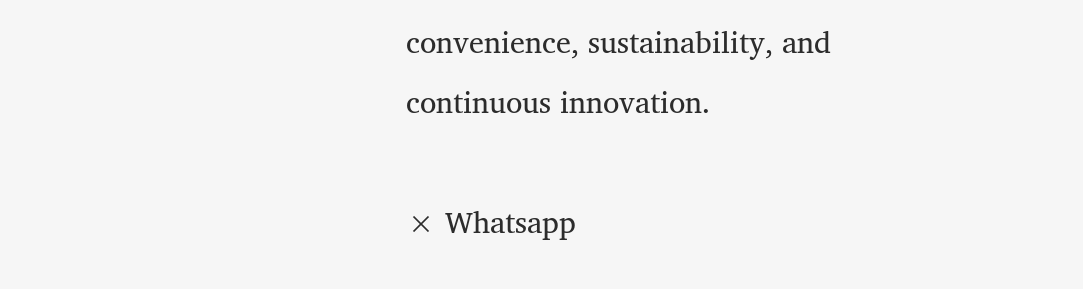convenience, sustainability, and continuous innovation.

× Whatsapp